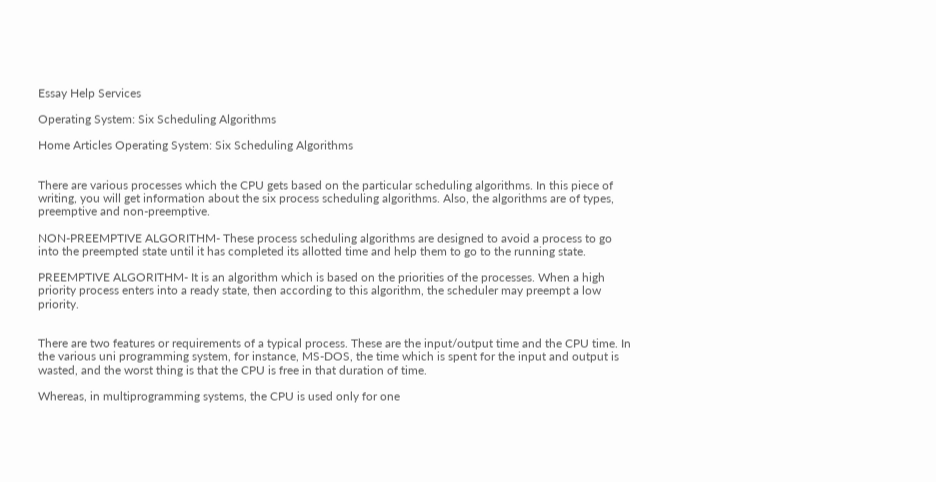Essay Help Services

Operating System: Six Scheduling Algorithms

Home Articles Operating System: Six Scheduling Algorithms


There are various processes which the CPU gets based on the particular scheduling algorithms. In this piece of writing, you will get information about the six process scheduling algorithms. Also, the algorithms are of types, preemptive and non-preemptive.

NON-PREEMPTIVE ALGORITHM- These process scheduling algorithms are designed to avoid a process to go into the preempted state until it has completed its allotted time and help them to go to the running state.

PREEMPTIVE ALGORITHM- It is an algorithm which is based on the priorities of the processes. When a high priority process enters into a ready state, then according to this algorithm, the scheduler may preempt a low priority.


There are two features or requirements of a typical process. These are the input/output time and the CPU time. In the various uni programming system, for instance, MS-DOS, the time which is spent for the input and output is wasted, and the worst thing is that the CPU is free in that duration of time.

Whereas, in multiprogramming systems, the CPU is used only for one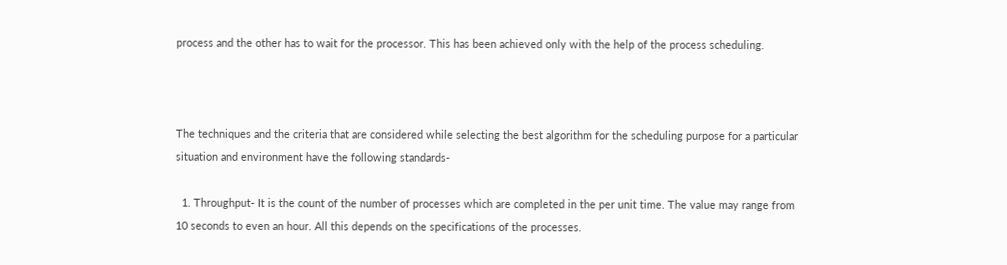process and the other has to wait for the processor. This has been achieved only with the help of the process scheduling.



The techniques and the criteria that are considered while selecting the best algorithm for the scheduling purpose for a particular situation and environment have the following standards-

  1. Throughput- It is the count of the number of processes which are completed in the per unit time. The value may range from 10 seconds to even an hour. All this depends on the specifications of the processes.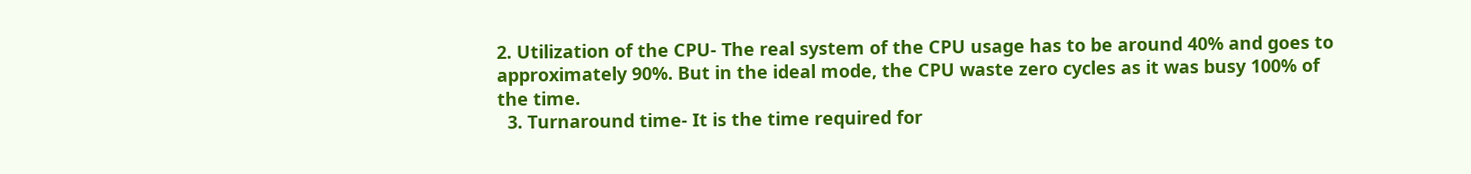2. Utilization of the CPU- The real system of the CPU usage has to be around 40% and goes to approximately 90%. But in the ideal mode, the CPU waste zero cycles as it was busy 100% of the time.
  3. Turnaround time- It is the time required for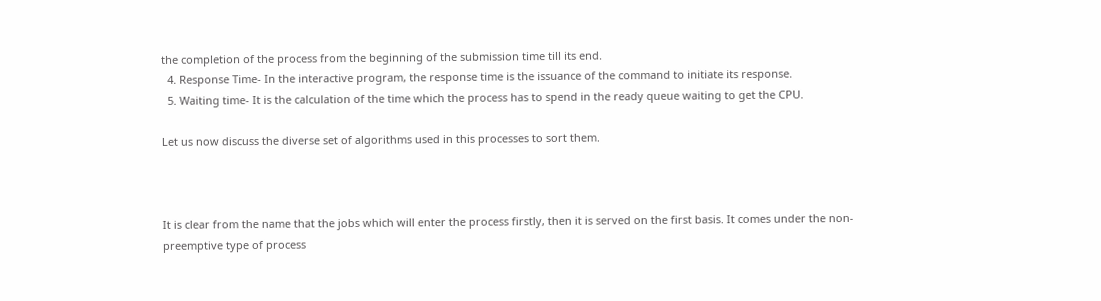the completion of the process from the beginning of the submission time till its end.
  4. Response Time- In the interactive program, the response time is the issuance of the command to initiate its response.
  5. Waiting time- It is the calculation of the time which the process has to spend in the ready queue waiting to get the CPU.

Let us now discuss the diverse set of algorithms used in this processes to sort them.



It is clear from the name that the jobs which will enter the process firstly, then it is served on the first basis. It comes under the non-preemptive type of process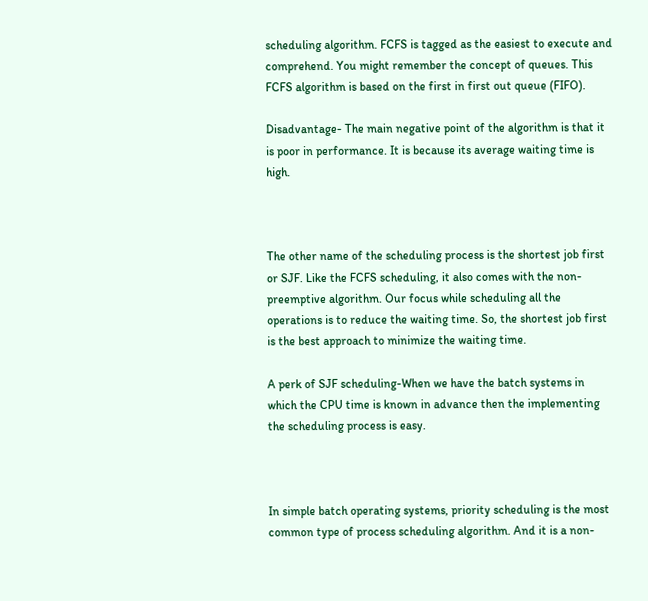scheduling algorithm. FCFS is tagged as the easiest to execute and comprehend. You might remember the concept of queues. This FCFS algorithm is based on the first in first out queue (FIFO).

Disadvantage- The main negative point of the algorithm is that it is poor in performance. It is because its average waiting time is high.



The other name of the scheduling process is the shortest job first or SJF. Like the FCFS scheduling, it also comes with the non-preemptive algorithm. Our focus while scheduling all the operations is to reduce the waiting time. So, the shortest job first is the best approach to minimize the waiting time.

A perk of SJF scheduling-When we have the batch systems in which the CPU time is known in advance then the implementing the scheduling process is easy.



In simple batch operating systems, priority scheduling is the most common type of process scheduling algorithm. And it is a non-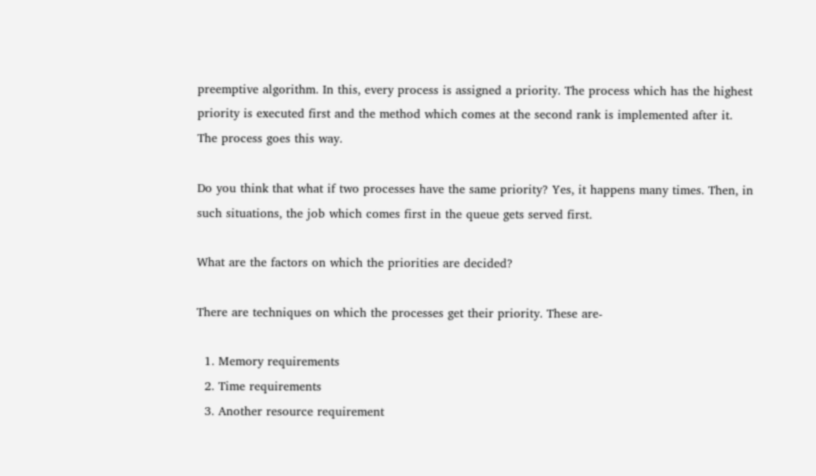preemptive algorithm. In this, every process is assigned a priority. The process which has the highest priority is executed first and the method which comes at the second rank is implemented after it. The process goes this way.

Do you think that what if two processes have the same priority? Yes, it happens many times. Then, in such situations, the job which comes first in the queue gets served first.

What are the factors on which the priorities are decided?

There are techniques on which the processes get their priority. These are-

  1. Memory requirements
  2. Time requirements
  3. Another resource requirement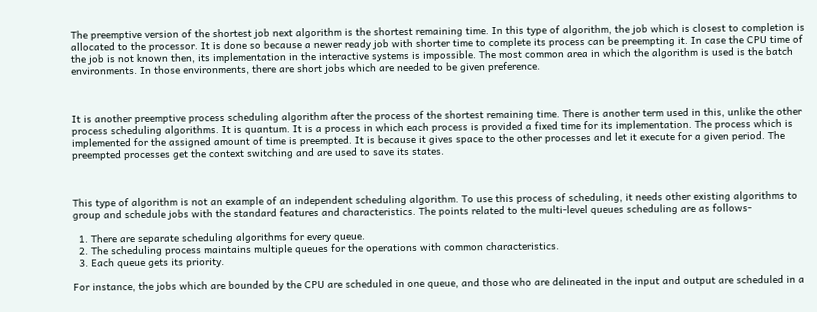The preemptive version of the shortest job next algorithm is the shortest remaining time. In this type of algorithm, the job which is closest to completion is allocated to the processor. It is done so because a newer ready job with shorter time to complete its process can be preempting it. In case the CPU time of the job is not known then, its implementation in the interactive systems is impossible. The most common area in which the algorithm is used is the batch environments. In those environments, there are short jobs which are needed to be given preference.



It is another preemptive process scheduling algorithm after the process of the shortest remaining time. There is another term used in this, unlike the other process scheduling algorithms. It is quantum. It is a process in which each process is provided a fixed time for its implementation. The process which is implemented for the assigned amount of time is preempted. It is because it gives space to the other processes and let it execute for a given period. The preempted processes get the context switching and are used to save its states.



This type of algorithm is not an example of an independent scheduling algorithm. To use this process of scheduling, it needs other existing algorithms to group and schedule jobs with the standard features and characteristics. The points related to the multi-level queues scheduling are as follows-

  1. There are separate scheduling algorithms for every queue.
  2. The scheduling process maintains multiple queues for the operations with common characteristics.
  3. Each queue gets its priority.

For instance, the jobs which are bounded by the CPU are scheduled in one queue, and those who are delineated in the input and output are scheduled in a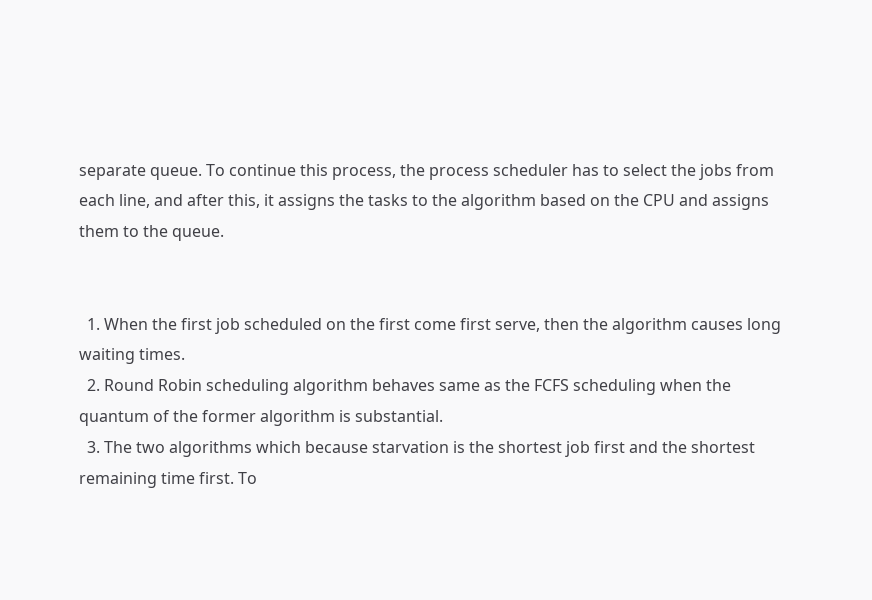separate queue. To continue this process, the process scheduler has to select the jobs from each line, and after this, it assigns the tasks to the algorithm based on the CPU and assigns them to the queue.


  1. When the first job scheduled on the first come first serve, then the algorithm causes long waiting times.
  2. Round Robin scheduling algorithm behaves same as the FCFS scheduling when the quantum of the former algorithm is substantial.
  3. The two algorithms which because starvation is the shortest job first and the shortest remaining time first. To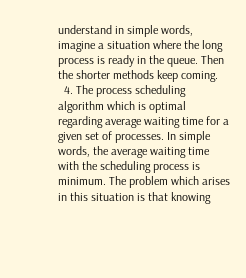understand in simple words, imagine a situation where the long process is ready in the queue. Then the shorter methods keep coming.
  4. The process scheduling algorithm which is optimal regarding average waiting time for a given set of processes. In simple words, the average waiting time with the scheduling process is minimum. The problem which arises in this situation is that knowing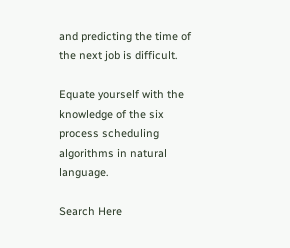and predicting the time of the next job is difficult.

Equate yourself with the knowledge of the six process scheduling algorithms in natural language.

Search Here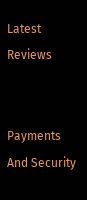Latest Reviews


Payments And Security